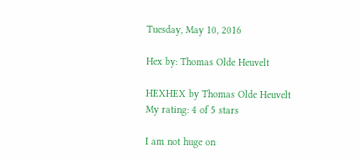Tuesday, May 10, 2016

Hex by: Thomas Olde Heuvelt

HEXHEX by Thomas Olde Heuvelt
My rating: 4 of 5 stars

I am not huge on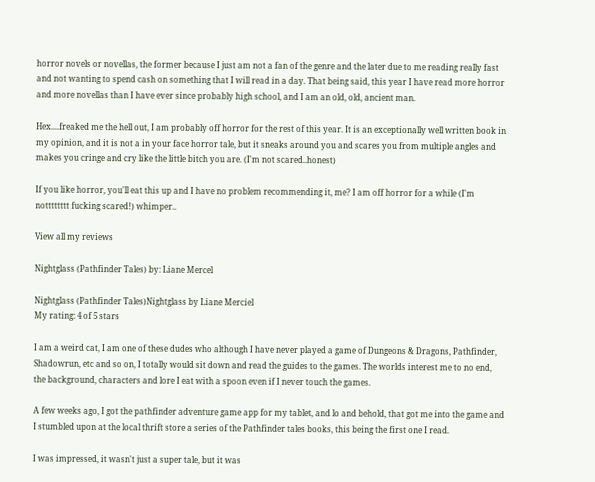horror novels or novellas, the former because I just am not a fan of the genre and the later due to me reading really fast and not wanting to spend cash on something that I will read in a day. That being said, this year I have read more horror and more novellas than I have ever since probably high school, and I am an old, old, ancient man.

Hex....freaked me the hell out, I am probably off horror for the rest of this year. It is an exceptionally well written book in my opinion, and it is not a in your face horror tale, but it sneaks around you and scares you from multiple angles and makes you cringe and cry like the little bitch you are. (I'm not scared..honest)

If you like horror, you'll eat this up and I have no problem recommending it, me? I am off horror for a while (I'm notttttttt fucking scared!) whimper..

View all my reviews

Nightglass (Pathfinder Tales) by: Liane Mercel

Nightglass (Pathfinder Tales)Nightglass by Liane Merciel
My rating: 4 of 5 stars

I am a weird cat, I am one of these dudes who although I have never played a game of Dungeons & Dragons, Pathfinder, Shadowrun, etc and so on, I totally would sit down and read the guides to the games. The worlds interest me to no end, the background, characters and lore I eat with a spoon even if I never touch the games.

A few weeks ago, I got the pathfinder adventure game app for my tablet, and lo and behold, that got me into the game and I stumbled upon at the local thrift store a series of the Pathfinder tales books, this being the first one I read.

I was impressed, it wasn't just a super tale, but it was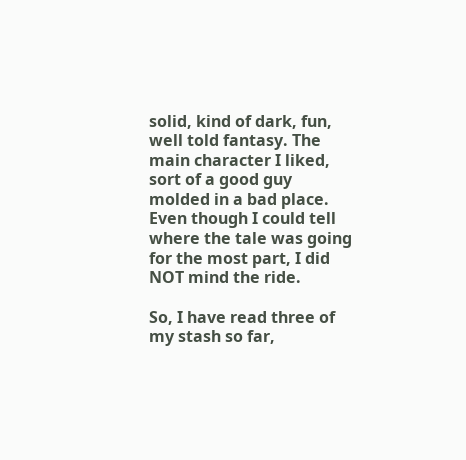solid, kind of dark, fun, well told fantasy. The main character I liked, sort of a good guy molded in a bad place. Even though I could tell where the tale was going for the most part, I did NOT mind the ride.

So, I have read three of my stash so far,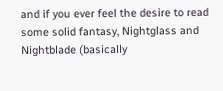and if you ever feel the desire to read some solid fantasy, Nightglass and Nightblade (basically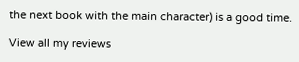the next book with the main character) is a good time.

View all my reviews